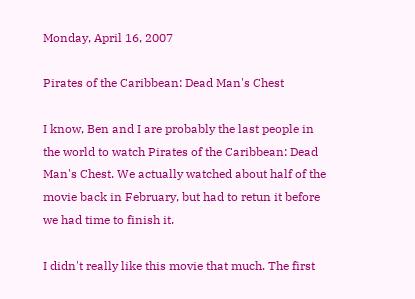Monday, April 16, 2007

Pirates of the Caribbean: Dead Man's Chest

I know, Ben and I are probably the last people in the world to watch Pirates of the Caribbean: Dead Man's Chest. We actually watched about half of the movie back in February, but had to retun it before we had time to finish it.

I didn't really like this movie that much. The first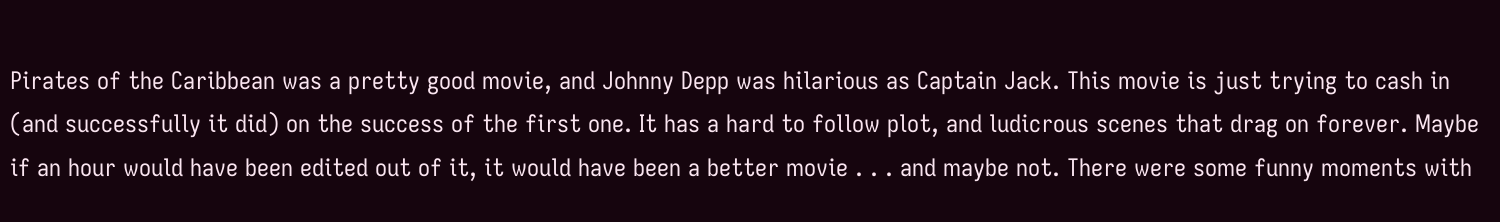Pirates of the Caribbean was a pretty good movie, and Johnny Depp was hilarious as Captain Jack. This movie is just trying to cash in (and successfully it did) on the success of the first one. It has a hard to follow plot, and ludicrous scenes that drag on forever. Maybe if an hour would have been edited out of it, it would have been a better movie . . . and maybe not. There were some funny moments with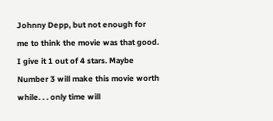Johnny Depp, but not enough for me to think the movie was that good. I give it 1 out of 4 stars. Maybe Number 3 will make this movie worth while. . . only time will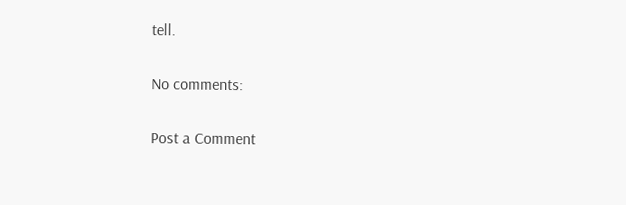tell.

No comments:

Post a Comment